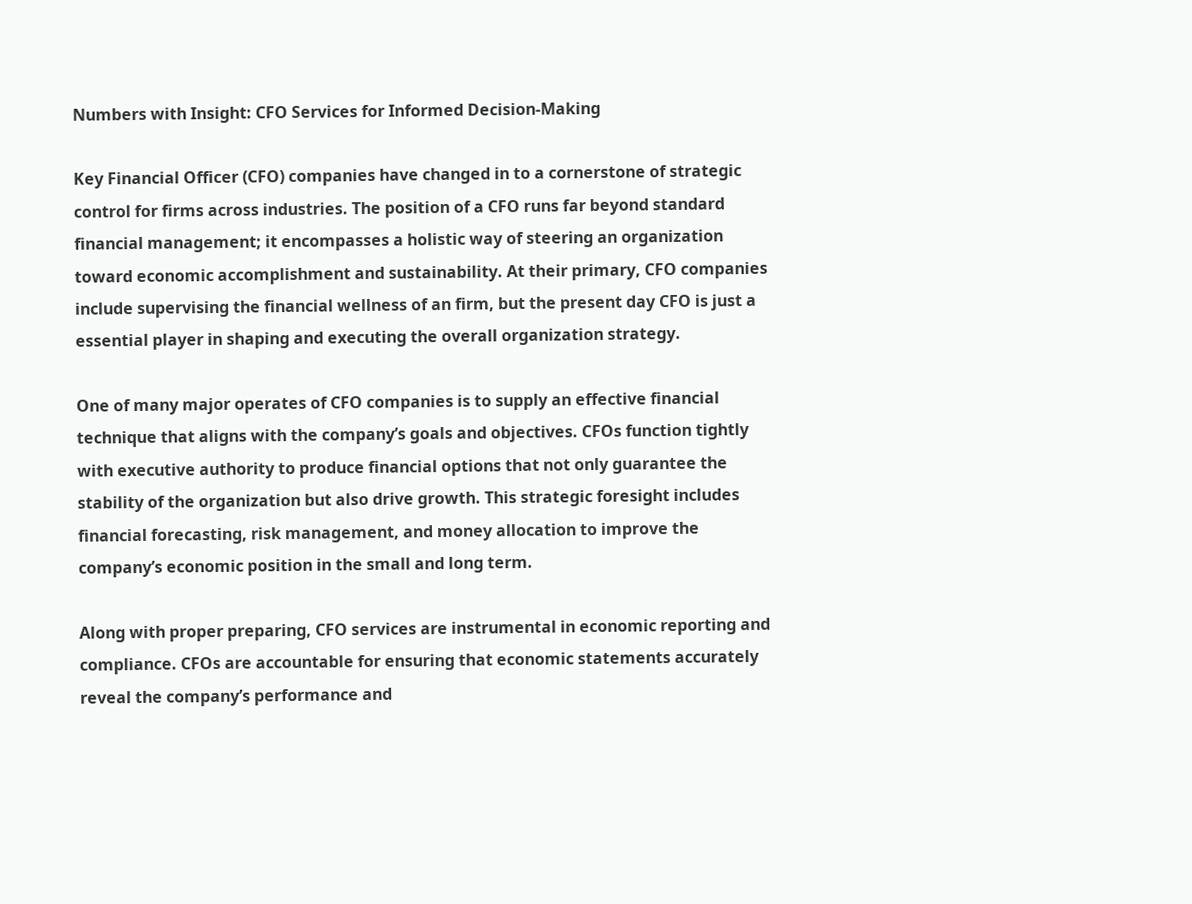Numbers with Insight: CFO Services for Informed Decision-Making

Key Financial Officer (CFO) companies have changed in to a cornerstone of strategic control for firms across industries. The position of a CFO runs far beyond standard financial management; it encompasses a holistic way of steering an organization toward economic accomplishment and sustainability. At their primary, CFO companies include supervising the financial wellness of an firm, but the present day CFO is just a essential player in shaping and executing the overall organization strategy.

One of many major operates of CFO companies is to supply an effective financial technique that aligns with the company’s goals and objectives. CFOs function tightly with executive authority to produce financial options that not only guarantee the stability of the organization but also drive growth. This strategic foresight includes financial forecasting, risk management, and money allocation to improve the company’s economic position in the small and long term.

Along with proper preparing, CFO services are instrumental in economic reporting and compliance. CFOs are accountable for ensuring that economic statements accurately reveal the company’s performance and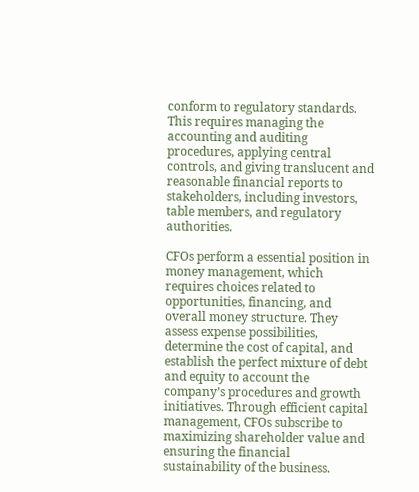conform to regulatory standards. This requires managing the accounting and auditing procedures, applying central controls, and giving translucent and reasonable financial reports to stakeholders, including investors, table members, and regulatory authorities.

CFOs perform a essential position in money management, which requires choices related to opportunities, financing, and overall money structure. They assess expense possibilities, determine the cost of capital, and establish the perfect mixture of debt and equity to account the company’s procedures and growth initiatives. Through efficient capital management, CFOs subscribe to maximizing shareholder value and ensuring the financial sustainability of the business.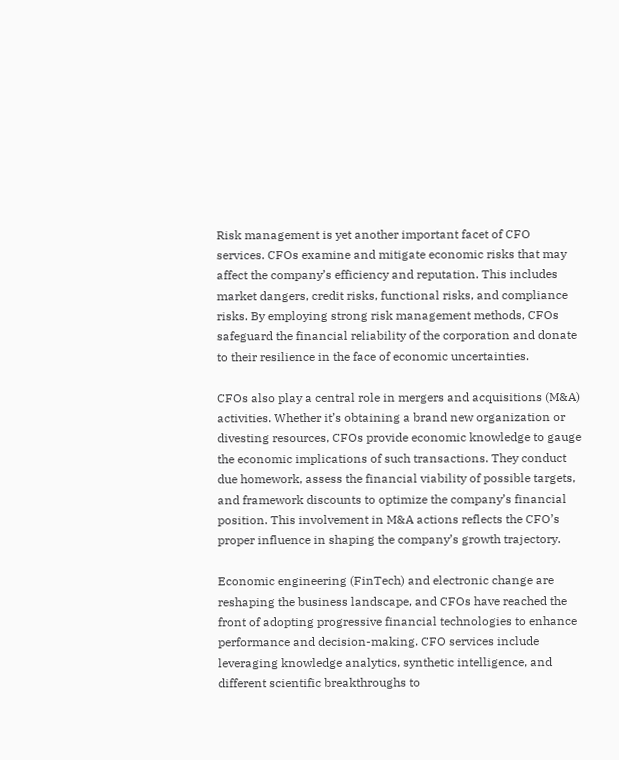Risk management is yet another important facet of CFO services. CFOs examine and mitigate economic risks that may affect the company’s efficiency and reputation. This includes market dangers, credit risks, functional risks, and compliance risks. By employing strong risk management methods, CFOs safeguard the financial reliability of the corporation and donate to their resilience in the face of economic uncertainties.

CFOs also play a central role in mergers and acquisitions (M&A) activities. Whether it’s obtaining a brand new organization or divesting resources, CFOs provide economic knowledge to gauge the economic implications of such transactions. They conduct due homework, assess the financial viability of possible targets, and framework discounts to optimize the company’s financial position. This involvement in M&A actions reflects the CFO’s proper influence in shaping the company’s growth trajectory.

Economic engineering (FinTech) and electronic change are reshaping the business landscape, and CFOs have reached the front of adopting progressive financial technologies to enhance performance and decision-making. CFO services include leveraging knowledge analytics, synthetic intelligence, and different scientific breakthroughs to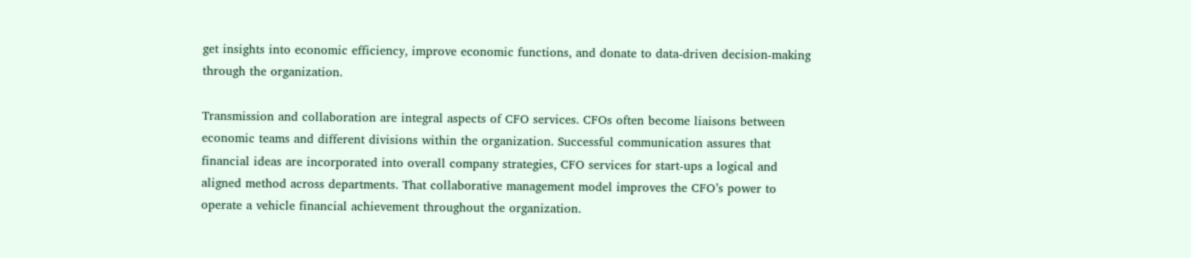get insights into economic efficiency, improve economic functions, and donate to data-driven decision-making through the organization.

Transmission and collaboration are integral aspects of CFO services. CFOs often become liaisons between economic teams and different divisions within the organization. Successful communication assures that financial ideas are incorporated into overall company strategies, CFO services for start-ups a logical and aligned method across departments. That collaborative management model improves the CFO’s power to operate a vehicle financial achievement throughout the organization.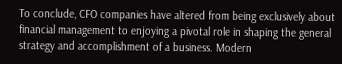To conclude, CFO companies have altered from being exclusively about financial management to enjoying a pivotal role in shaping the general strategy and accomplishment of a business. Modern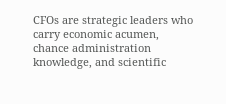CFOs are strategic leaders who carry economic acumen, chance administration knowledge, and scientific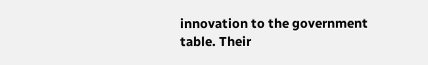innovation to the government table. Their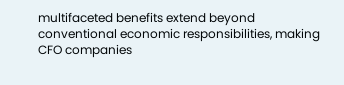multifaceted benefits extend beyond conventional economic responsibilities, making CFO companies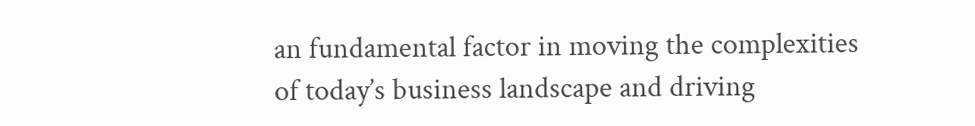an fundamental factor in moving the complexities of today’s business landscape and driving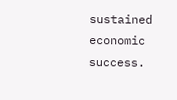sustained economic success.